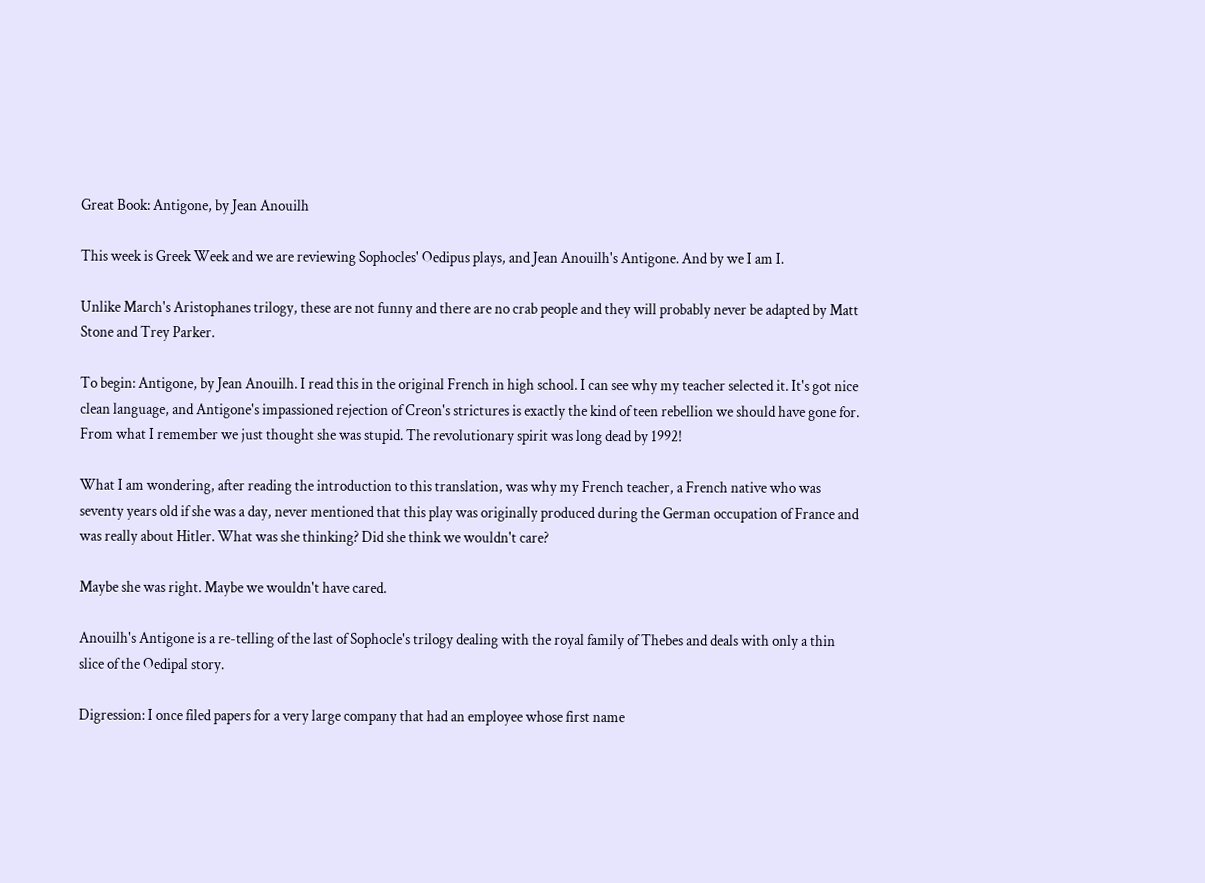Great Book: Antigone, by Jean Anouilh

This week is Greek Week and we are reviewing Sophocles' Oedipus plays, and Jean Anouilh's Antigone. And by we I am I.

Unlike March's Aristophanes trilogy, these are not funny and there are no crab people and they will probably never be adapted by Matt Stone and Trey Parker.

To begin: Antigone, by Jean Anouilh. I read this in the original French in high school. I can see why my teacher selected it. It's got nice clean language, and Antigone's impassioned rejection of Creon's strictures is exactly the kind of teen rebellion we should have gone for. From what I remember we just thought she was stupid. The revolutionary spirit was long dead by 1992!

What I am wondering, after reading the introduction to this translation, was why my French teacher, a French native who was seventy years old if she was a day, never mentioned that this play was originally produced during the German occupation of France and was really about Hitler. What was she thinking? Did she think we wouldn't care?

Maybe she was right. Maybe we wouldn't have cared.

Anouilh's Antigone is a re-telling of the last of Sophocle's trilogy dealing with the royal family of Thebes and deals with only a thin slice of the Oedipal story.

Digression: I once filed papers for a very large company that had an employee whose first name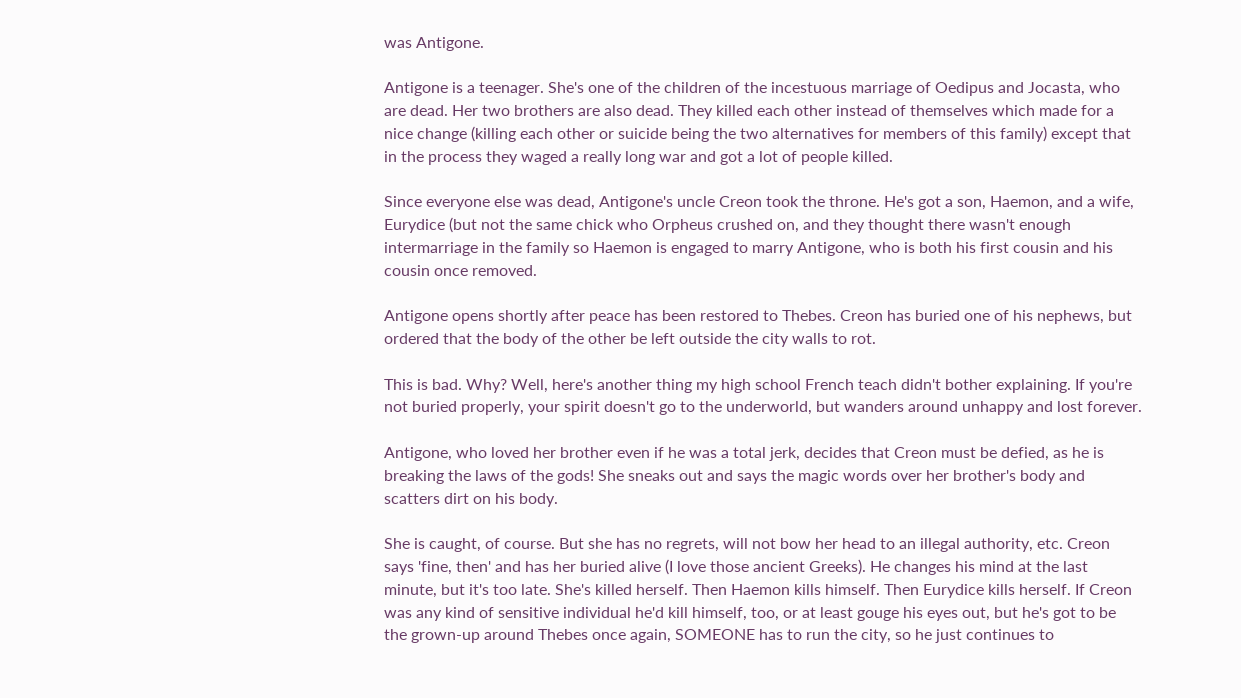was Antigone.

Antigone is a teenager. She's one of the children of the incestuous marriage of Oedipus and Jocasta, who are dead. Her two brothers are also dead. They killed each other instead of themselves which made for a nice change (killing each other or suicide being the two alternatives for members of this family) except that in the process they waged a really long war and got a lot of people killed.

Since everyone else was dead, Antigone's uncle Creon took the throne. He's got a son, Haemon, and a wife, Eurydice (but not the same chick who Orpheus crushed on, and they thought there wasn't enough intermarriage in the family so Haemon is engaged to marry Antigone, who is both his first cousin and his cousin once removed.

Antigone opens shortly after peace has been restored to Thebes. Creon has buried one of his nephews, but ordered that the body of the other be left outside the city walls to rot.

This is bad. Why? Well, here's another thing my high school French teach didn't bother explaining. If you're not buried properly, your spirit doesn't go to the underworld, but wanders around unhappy and lost forever.

Antigone, who loved her brother even if he was a total jerk, decides that Creon must be defied, as he is breaking the laws of the gods! She sneaks out and says the magic words over her brother's body and scatters dirt on his body.

She is caught, of course. But she has no regrets, will not bow her head to an illegal authority, etc. Creon says 'fine, then' and has her buried alive (I love those ancient Greeks). He changes his mind at the last minute, but it's too late. She's killed herself. Then Haemon kills himself. Then Eurydice kills herself. If Creon was any kind of sensitive individual he'd kill himself, too, or at least gouge his eyes out, but he's got to be the grown-up around Thebes once again, SOMEONE has to run the city, so he just continues to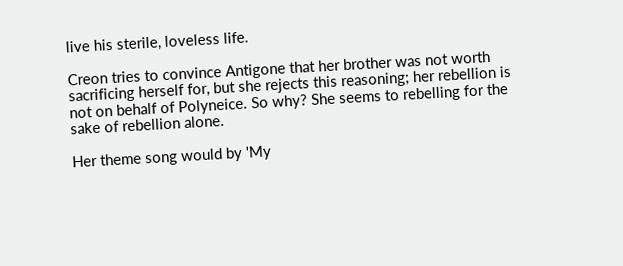live his sterile, loveless life.

Creon tries to convince Antigone that her brother was not worth sacrificing herself for, but she rejects this reasoning; her rebellion is not on behalf of Polyneice. So why? She seems to rebelling for the sake of rebellion alone.

Her theme song would by 'My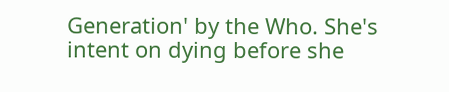Generation' by the Who. She's intent on dying before she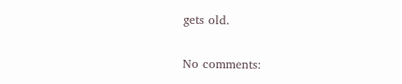gets old.

No comments: